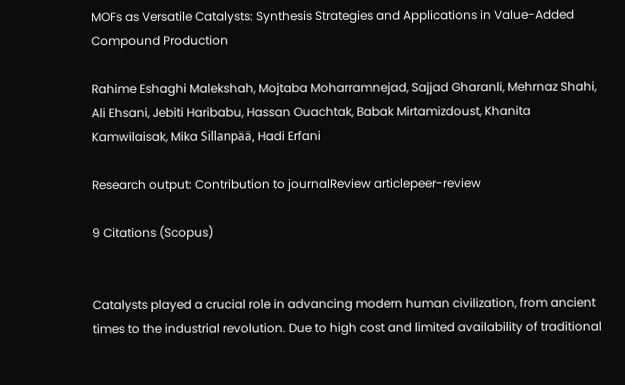MOFs as Versatile Catalysts: Synthesis Strategies and Applications in Value-Added Compound Production

Rahime Eshaghi Malekshah, Mojtaba Moharramnejad, Sajjad Gharanli, Mehrnaz Shahi, Ali Ehsani, Jebiti Haribabu, Hassan Ouachtak, Babak Mirtamizdoust, Khanita Kamwilaisak, Mika Sillanpää, Hadi Erfani

Research output: Contribution to journalReview articlepeer-review

9 Citations (Scopus)


Catalysts played a crucial role in advancing modern human civilization, from ancient times to the industrial revolution. Due to high cost and limited availability of traditional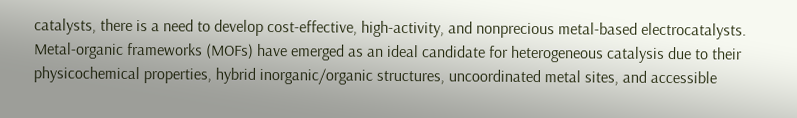catalysts, there is a need to develop cost-effective, high-activity, and nonprecious metal-based electrocatalysts. Metal-organic frameworks (MOFs) have emerged as an ideal candidate for heterogeneous catalysis due to their physicochemical properties, hybrid inorganic/organic structures, uncoordinated metal sites, and accessible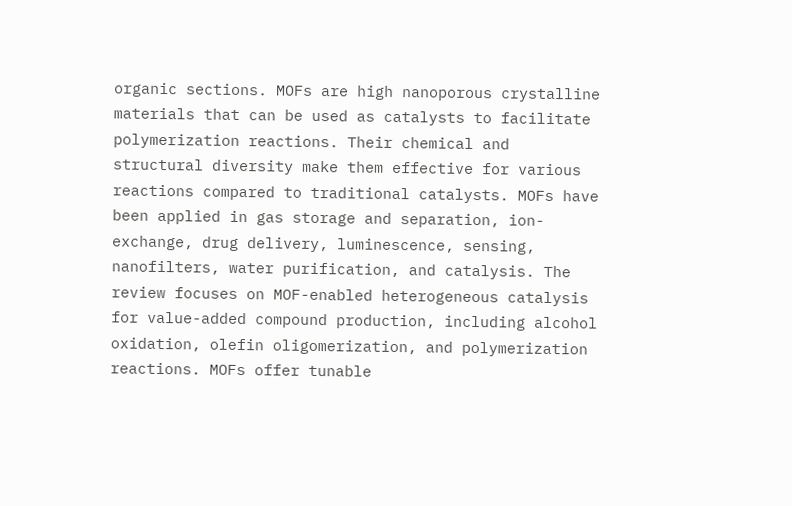organic sections. MOFs are high nanoporous crystalline materials that can be used as catalysts to facilitate polymerization reactions. Their chemical and structural diversity make them effective for various reactions compared to traditional catalysts. MOFs have been applied in gas storage and separation, ion-exchange, drug delivery, luminescence, sensing, nanofilters, water purification, and catalysis. The review focuses on MOF-enabled heterogeneous catalysis for value-added compound production, including alcohol oxidation, olefin oligomerization, and polymerization reactions. MOFs offer tunable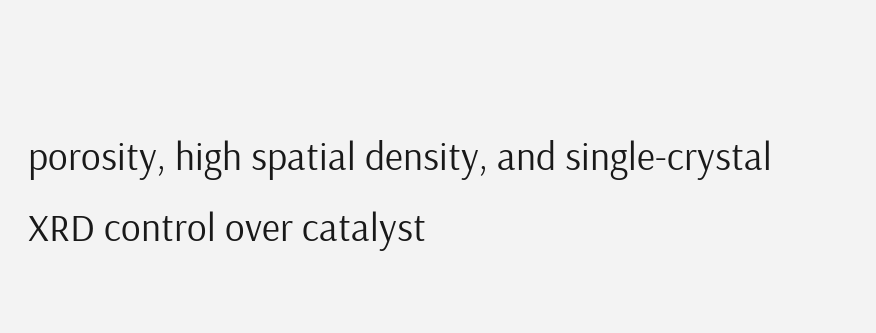porosity, high spatial density, and single-crystal XRD control over catalyst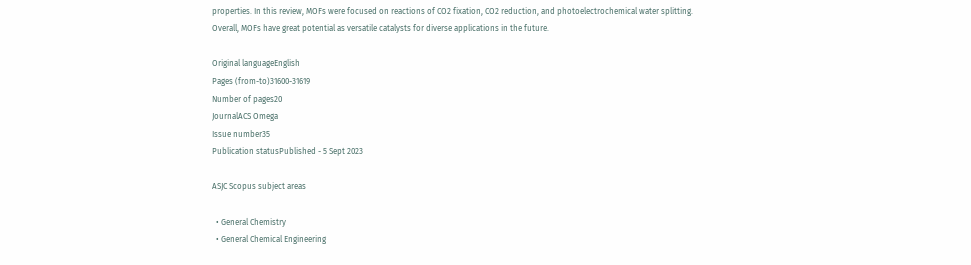properties. In this review, MOFs were focused on reactions of CO2 fixation, CO2 reduction, and photoelectrochemical water splitting. Overall, MOFs have great potential as versatile catalysts for diverse applications in the future.

Original languageEnglish
Pages (from-to)31600-31619
Number of pages20
JournalACS Omega
Issue number35
Publication statusPublished - 5 Sept 2023

ASJC Scopus subject areas

  • General Chemistry
  • General Chemical Engineering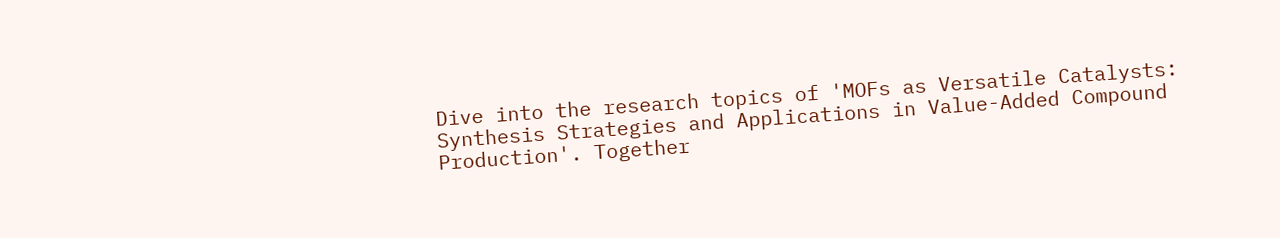Dive into the research topics of 'MOFs as Versatile Catalysts: Synthesis Strategies and Applications in Value-Added Compound Production'. Together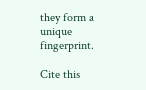they form a unique fingerprint.

Cite this